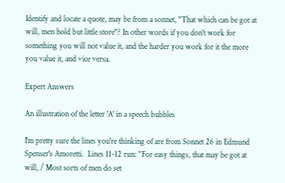Identify and locate a quote, may be from a sonnet, "That which can be got at will, men hold but little store"? In other words if you don't work for something you will not value it, and the harder you work for it the more you value it, and vice versa.

Expert Answers

An illustration of the letter 'A' in a speech bubbles

I'm pretty sure the lines you're thinking of are from Sonnet 26 in Edmund Spenser's Amoretti.  Lines 11-12 run: "For easy things, that may be got at will, / Most sorts of men do set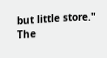but little store."  The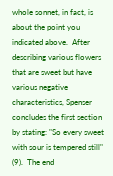whole sonnet, in fact, is about the point you indicated above.  After describing various flowers that are sweet but have various negative characteristics, Spenser concludes the first section by stating: "So every sweet with sour is tempered still" (9).  The end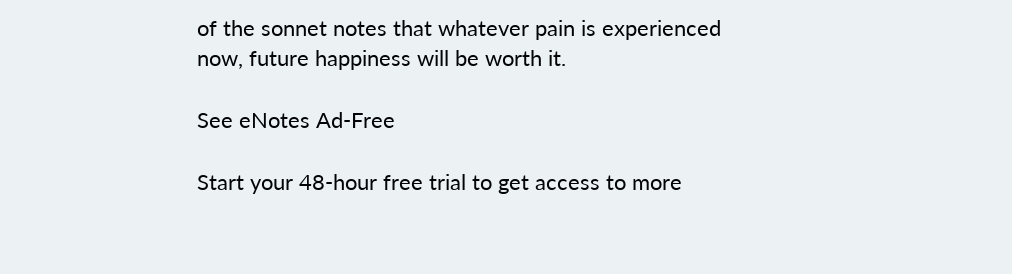of the sonnet notes that whatever pain is experienced now, future happiness will be worth it.

See eNotes Ad-Free

Start your 48-hour free trial to get access to more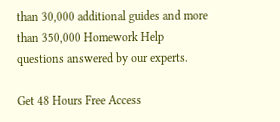than 30,000 additional guides and more than 350,000 Homework Help questions answered by our experts.

Get 48 Hours Free Access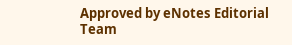Approved by eNotes Editorial Team